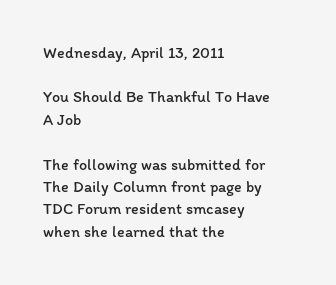Wednesday, April 13, 2011

You Should Be Thankful To Have A Job

The following was submitted for The Daily Column front page by TDC Forum resident smcasey when she learned that the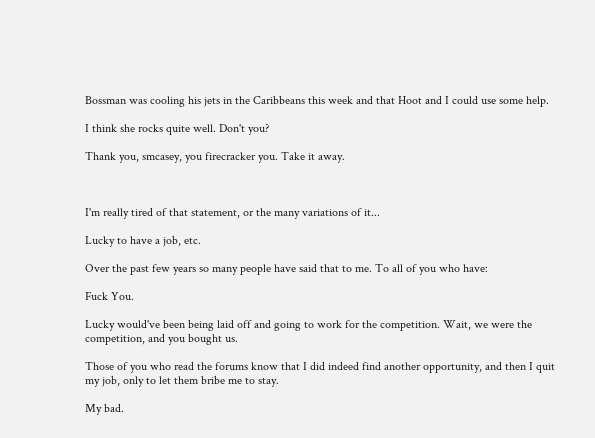Bossman was cooling his jets in the Caribbeans this week and that Hoot and I could use some help.

I think she rocks quite well. Don't you?

Thank you, smcasey, you firecracker you. Take it away.



I'm really tired of that statement, or the many variations of it...

Lucky to have a job, etc.

Over the past few years so many people have said that to me. To all of you who have:

Fuck You.

Lucky would've been being laid off and going to work for the competition. Wait, we were the competition, and you bought us.

Those of you who read the forums know that I did indeed find another opportunity, and then I quit my job, only to let them bribe me to stay.

My bad.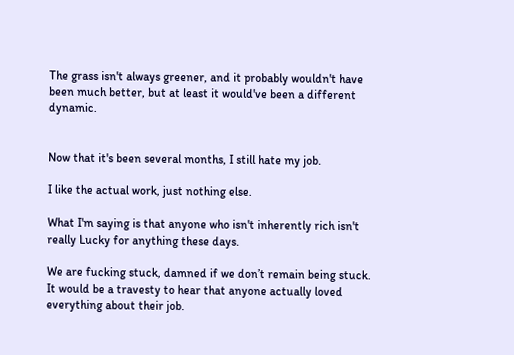The grass isn't always greener, and it probably wouldn't have been much better, but at least it would've been a different dynamic.


Now that it's been several months, I still hate my job.

I like the actual work, just nothing else.

What I'm saying is that anyone who isn't inherently rich isn't really Lucky for anything these days.

We are fucking stuck, damned if we don’t remain being stuck. It would be a travesty to hear that anyone actually loved everything about their job.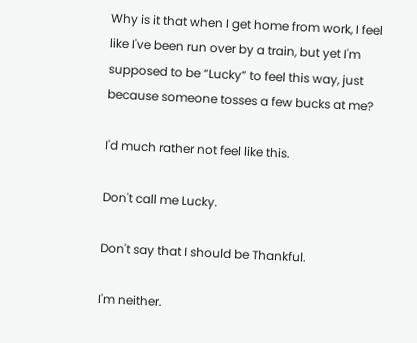Why is it that when I get home from work, I feel like I've been run over by a train, but yet I'm supposed to be “Lucky” to feel this way, just because someone tosses a few bucks at me?

I'd much rather not feel like this.

Don't call me Lucky.

Don't say that I should be Thankful.

I'm neither.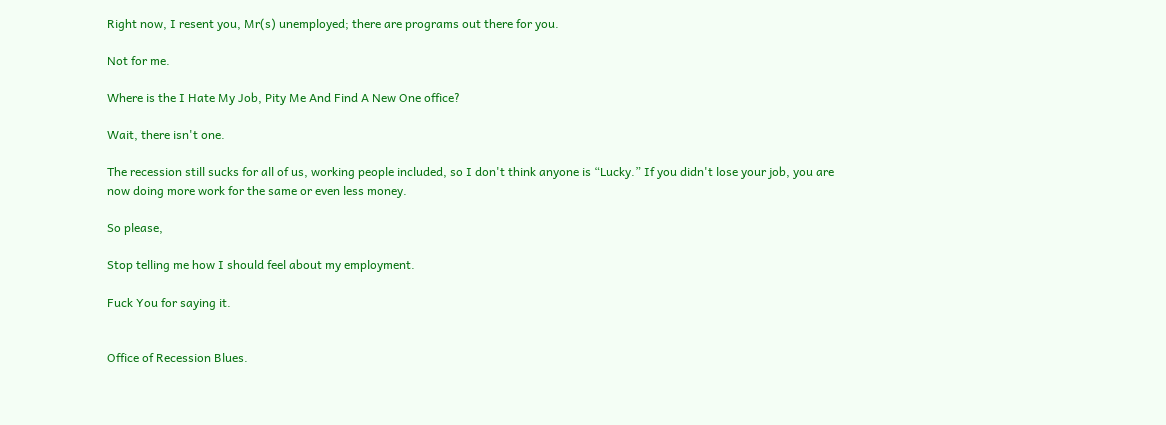Right now, I resent you, Mr(s) unemployed; there are programs out there for you.

Not for me.

Where is the I Hate My Job, Pity Me And Find A New One office?

Wait, there isn't one.

The recession still sucks for all of us, working people included, so I don't think anyone is “Lucky.” If you didn't lose your job, you are now doing more work for the same or even less money.

So please,

Stop telling me how I should feel about my employment.

Fuck You for saying it.


Office of Recession Blues.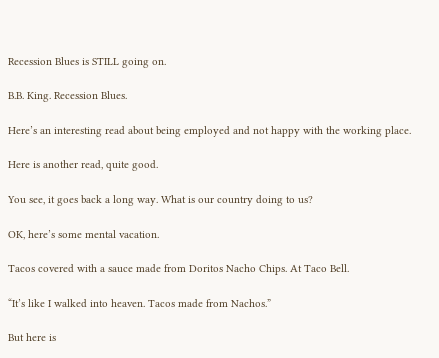Recession Blues is STILL going on.

B.B. King. Recession Blues.

Here’s an interesting read about being employed and not happy with the working place.

Here is another read, quite good.

You see, it goes back a long way. What is our country doing to us?

OK, here’s some mental vacation.

Tacos covered with a sauce made from Doritos Nacho Chips. At Taco Bell.

“It’s like I walked into heaven. Tacos made from Nachos.”

But here is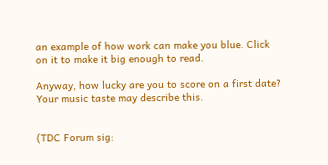an example of how work can make you blue. Click on it to make it big enough to read.

Anyway, how lucky are you to score on a first date? Your music taste may describe this.


(TDC Forum sig: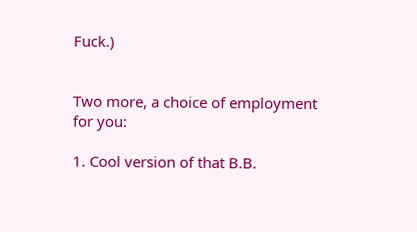Fuck.)


Two more, a choice of employment for you:

1. Cool version of that B.B.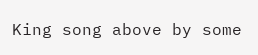King song above by some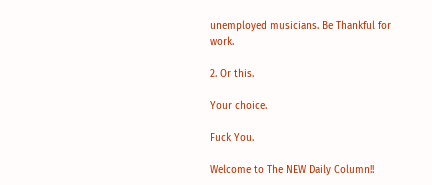unemployed musicians. Be Thankful for work.

2. Or this.

Your choice.

Fuck You.

Welcome to The NEW Daily Column!!